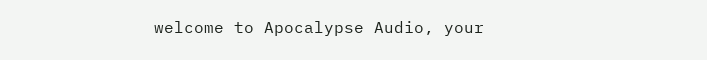welcome to Apocalypse Audio, your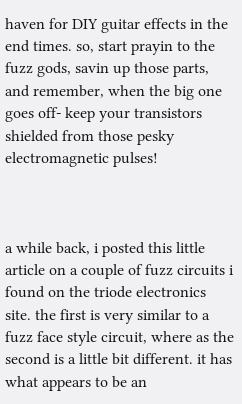haven for DIY guitar effects in the end times. so, start prayin to the fuzz gods, savin up those parts, and remember, when the big one goes off- keep your transistors shielded from those pesky electromagnetic pulses!



a while back, i posted this little article on a couple of fuzz circuits i found on the triode electronics site. the first is very similar to a fuzz face style circuit, where as the second is a little bit different. it has what appears to be an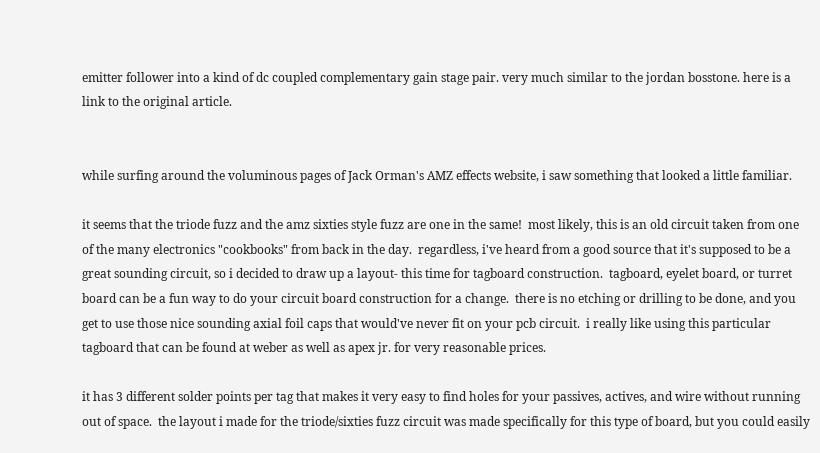emitter follower into a kind of dc coupled complementary gain stage pair. very much similar to the jordan bosstone. here is a link to the original article.


while surfing around the voluminous pages of Jack Orman's AMZ effects website, i saw something that looked a little familiar.

it seems that the triode fuzz and the amz sixties style fuzz are one in the same!  most likely, this is an old circuit taken from one of the many electronics "cookbooks" from back in the day.  regardless, i've heard from a good source that it's supposed to be a great sounding circuit, so i decided to draw up a layout- this time for tagboard construction.  tagboard, eyelet board, or turret board can be a fun way to do your circuit board construction for a change.  there is no etching or drilling to be done, and you get to use those nice sounding axial foil caps that would've never fit on your pcb circuit.  i really like using this particular tagboard that can be found at weber as well as apex jr. for very reasonable prices.

it has 3 different solder points per tag that makes it very easy to find holes for your passives, actives, and wire without running out of space.  the layout i made for the triode/sixties fuzz circuit was made specifically for this type of board, but you could easily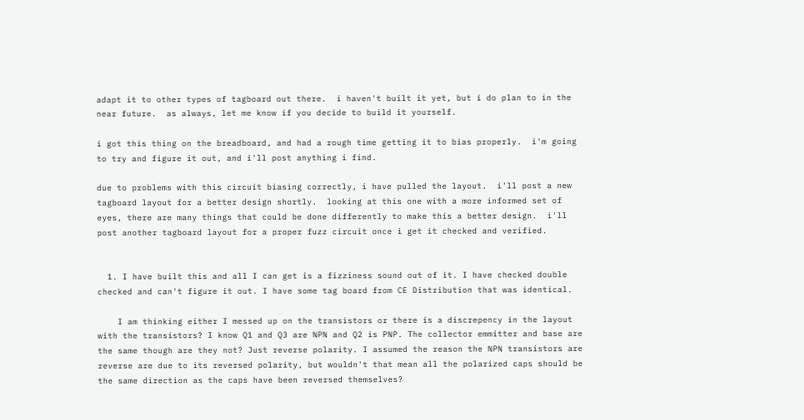adapt it to other types of tagboard out there.  i haven't built it yet, but i do plan to in the near future.  as always, let me know if you decide to build it yourself.

i got this thing on the breadboard, and had a rough time getting it to bias properly.  i'm going to try and figure it out, and i'll post anything i find.

due to problems with this circuit biasing correctly, i have pulled the layout.  i'll post a new tagboard layout for a better design shortly.  looking at this one with a more informed set of eyes, there are many things that could be done differently to make this a better design.  i'll post another tagboard layout for a proper fuzz circuit once i get it checked and verified.


  1. I have built this and all I can get is a fizziness sound out of it. I have checked double checked and can't figure it out. I have some tag board from CE Distribution that was identical.

    I am thinking either I messed up on the transistors or there is a discrepency in the layout with the transistors? I know Q1 and Q3 are NPN and Q2 is PNP. The collector emmitter and base are the same though are they not? Just reverse polarity. I assumed the reason the NPN transistors are reverse are due to its reversed polarity, but wouldn't that mean all the polarized caps should be the same direction as the caps have been reversed themselves?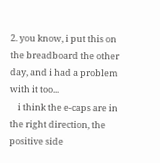2. you know, i put this on the breadboard the other day, and i had a problem with it too...
    i think the e-caps are in the right direction, the positive side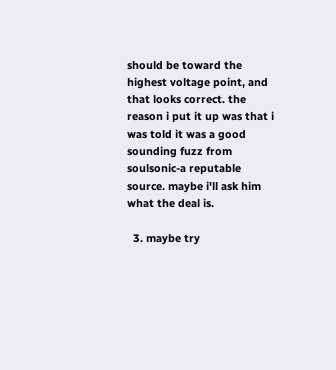should be toward the highest voltage point, and that looks correct. the reason i put it up was that i was told it was a good sounding fuzz from soulsonic-a reputable source. maybe i'll ask him what the deal is.

  3. maybe try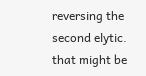reversing the second elytic. that might be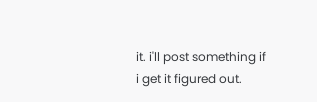it. i'll post something if i get it figured out.